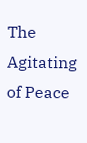The Agitating of Peace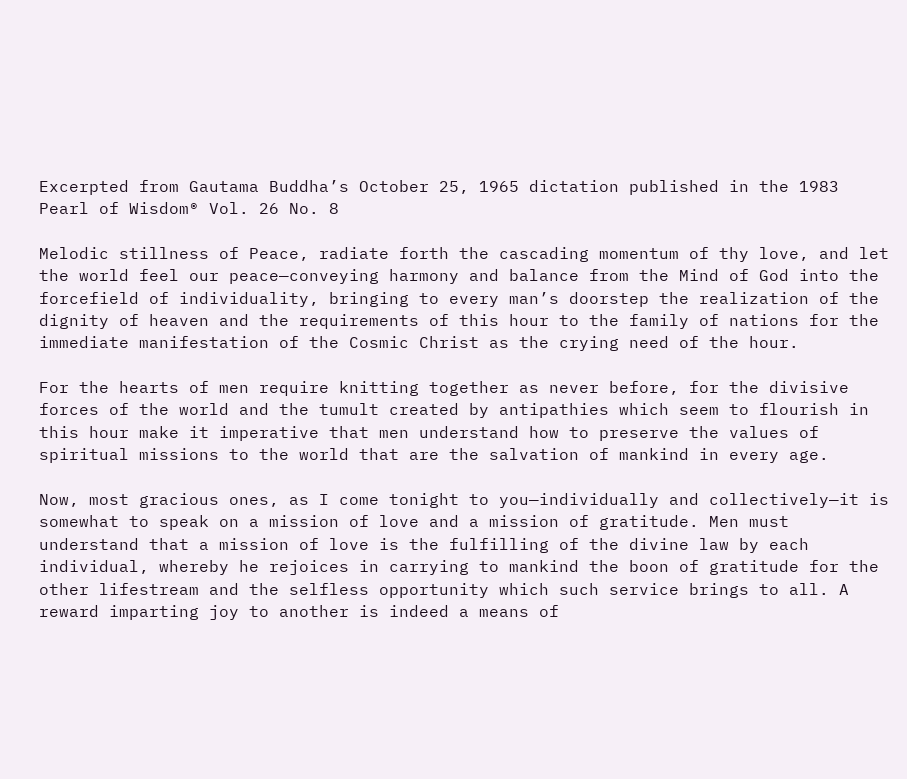Excerpted from Gautama Buddha’s October 25, 1965 dictation published in the 1983 Pearl of Wisdom® Vol. 26 No. 8

Melodic stillness of Peace, radiate forth the cascading momentum of thy love, and let the world feel our peace—conveying harmony and balance from the Mind of God into the forcefield of individuality, bringing to every man’s doorstep the realization of the dignity of heaven and the requirements of this hour to the family of nations for the immediate manifestation of the Cosmic Christ as the crying need of the hour.

For the hearts of men require knitting together as never before, for the divisive forces of the world and the tumult created by antipathies which seem to flourish in this hour make it imperative that men understand how to preserve the values of spiritual missions to the world that are the salvation of mankind in every age.

Now, most gracious ones, as I come tonight to you—individually and collectively—it is somewhat to speak on a mission of love and a mission of gratitude. Men must understand that a mission of love is the fulfilling of the divine law by each individual, whereby he rejoices in carrying to mankind the boon of gratitude for the other lifestream and the selfless opportunity which such service brings to all. A reward imparting joy to another is indeed a means of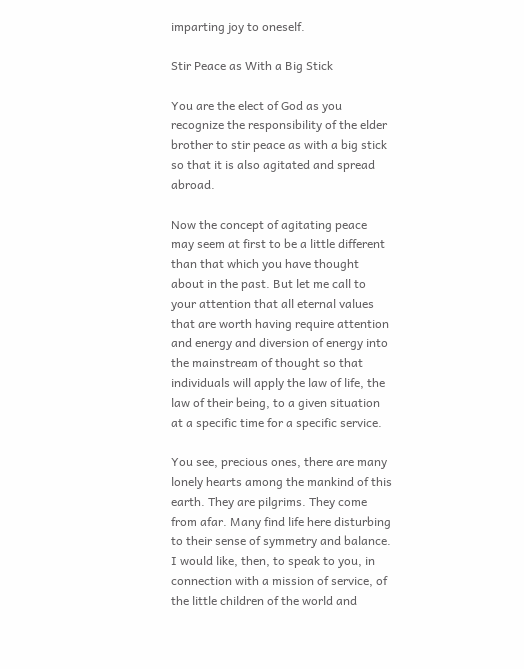imparting joy to oneself.

Stir Peace as With a Big Stick

You are the elect of God as you recognize the responsibility of the elder brother to stir peace as with a big stick so that it is also agitated and spread abroad.

Now the concept of agitating peace may seem at first to be a little different than that which you have thought about in the past. But let me call to your attention that all eternal values that are worth having require attention and energy and diversion of energy into the mainstream of thought so that individuals will apply the law of life, the law of their being, to a given situation at a specific time for a specific service.

You see, precious ones, there are many lonely hearts among the mankind of this earth. They are pilgrims. They come from afar. Many find life here disturbing to their sense of symmetry and balance. I would like, then, to speak to you, in connection with a mission of service, of the little children of the world and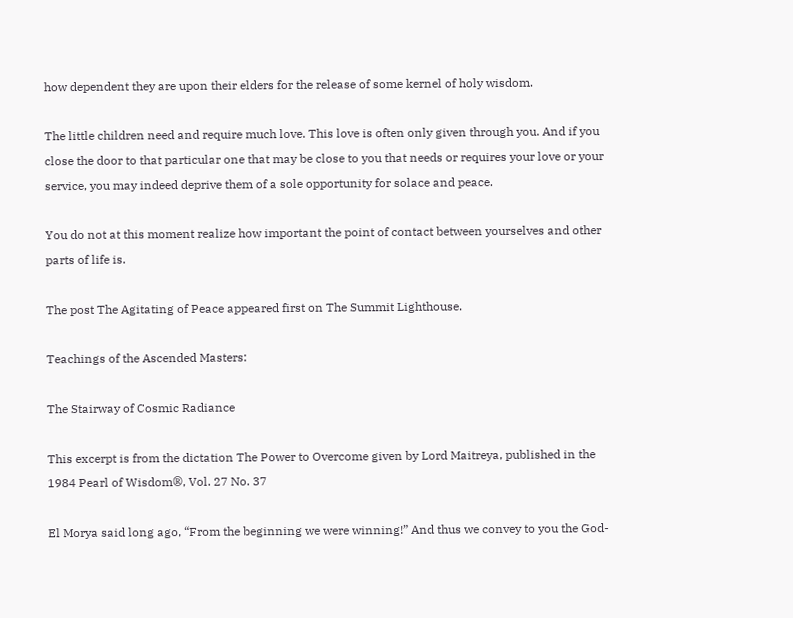how dependent they are upon their elders for the release of some kernel of holy wisdom.

The little children need and require much love. This love is often only given through you. And if you close the door to that particular one that may be close to you that needs or requires your love or your service, you may indeed deprive them of a sole opportunity for solace and peace.

You do not at this moment realize how important the point of contact between yourselves and other parts of life is.

The post The Agitating of Peace appeared first on The Summit Lighthouse.

Teachings of the Ascended Masters:

The Stairway of Cosmic Radiance

This excerpt is from the dictation The Power to Overcome given by Lord Maitreya, published in the 1984 Pearl of Wisdom®, Vol. 27 No. 37

El Morya said long ago, “From the beginning we were winning!” And thus we convey to you the God-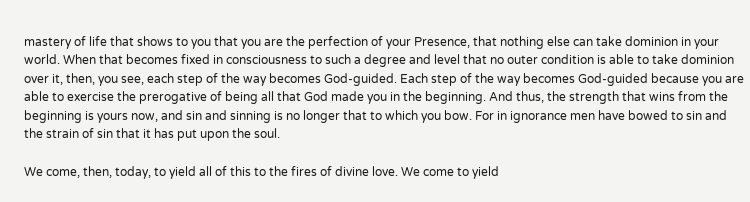mastery of life that shows to you that you are the perfection of your Presence, that nothing else can take dominion in your world. When that becomes fixed in consciousness to such a degree and level that no outer condition is able to take dominion over it, then, you see, each step of the way becomes God-guided. Each step of the way becomes God-guided because you are able to exercise the prerogative of being all that God made you in the beginning. And thus, the strength that wins from the beginning is yours now, and sin and sinning is no longer that to which you bow. For in ignorance men have bowed to sin and the strain of sin that it has put upon the soul.

We come, then, today, to yield all of this to the fires of divine love. We come to yield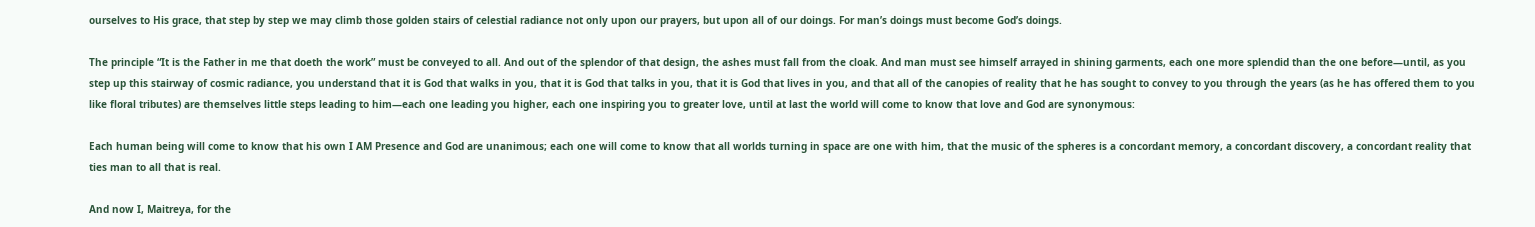ourselves to His grace, that step by step we may climb those golden stairs of celestial radiance not only upon our prayers, but upon all of our doings. For man’s doings must become God’s doings.

The principle “It is the Father in me that doeth the work” must be conveyed to all. And out of the splendor of that design, the ashes must fall from the cloak. And man must see himself arrayed in shining garments, each one more splendid than the one before—until, as you step up this stairway of cosmic radiance, you understand that it is God that walks in you, that it is God that talks in you, that it is God that lives in you, and that all of the canopies of reality that he has sought to convey to you through the years (as he has offered them to you like floral tributes) are themselves little steps leading to him—each one leading you higher, each one inspiring you to greater love, until at last the world will come to know that love and God are synonymous:

Each human being will come to know that his own I AM Presence and God are unanimous; each one will come to know that all worlds turning in space are one with him, that the music of the spheres is a concordant memory, a concordant discovery, a concordant reality that ties man to all that is real.

And now I, Maitreya, for the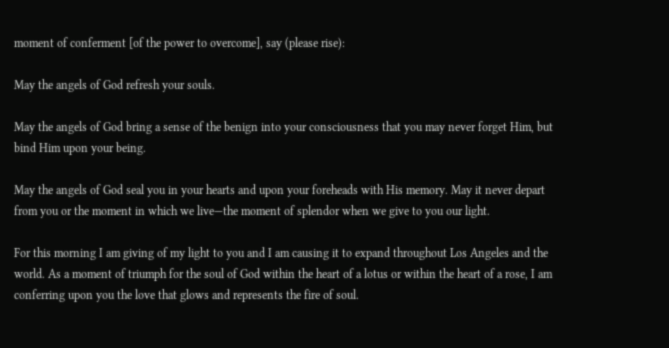moment of conferment [of the power to overcome], say (please rise):

May the angels of God refresh your souls.

May the angels of God bring a sense of the benign into your consciousness that you may never forget Him, but bind Him upon your being.

May the angels of God seal you in your hearts and upon your foreheads with His memory. May it never depart from you or the moment in which we live—the moment of splendor when we give to you our light.

For this morning I am giving of my light to you and I am causing it to expand throughout Los Angeles and the world. As a moment of triumph for the soul of God within the heart of a lotus or within the heart of a rose, I am conferring upon you the love that glows and represents the fire of soul.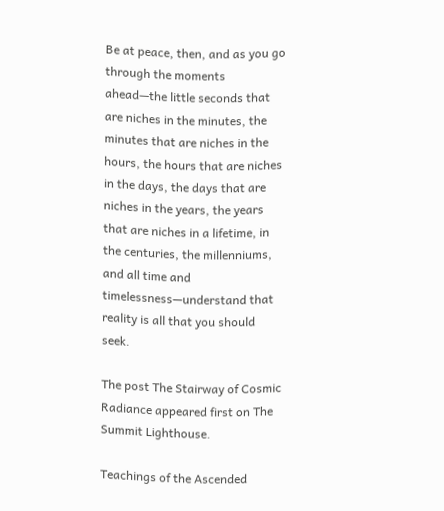Be at peace, then, and as you go through the moments ahead—the little seconds that are niches in the minutes, the minutes that are niches in the hours, the hours that are niches in the days, the days that are niches in the years, the years that are niches in a lifetime, in the centuries, the millenniums, and all time and timelessness—understand that reality is all that you should seek.

The post The Stairway of Cosmic Radiance appeared first on The Summit Lighthouse.

Teachings of the Ascended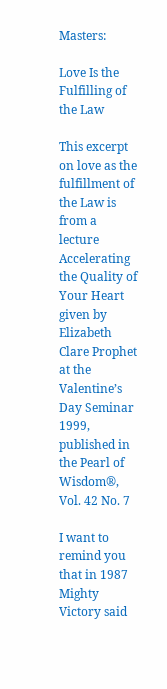Masters:

Love Is the Fulfilling of the Law

This excerpt on love as the fulfillment of the Law is from a lecture Accelerating the Quality of Your Heart given by Elizabeth Clare Prophet at the Valentine’s Day Seminar 1999, published in the Pearl of Wisdom®, Vol. 42 No. 7

I want to remind you that in 1987 Mighty Victory said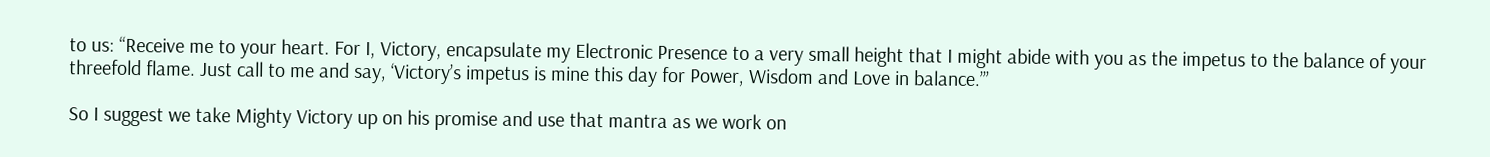to us: “Receive me to your heart. For I, Victory, encapsulate my Electronic Presence to a very small height that I might abide with you as the impetus to the balance of your threefold flame. Just call to me and say, ‘Victory’s impetus is mine this day for Power, Wisdom and Love in balance.’”

So I suggest we take Mighty Victory up on his promise and use that mantra as we work on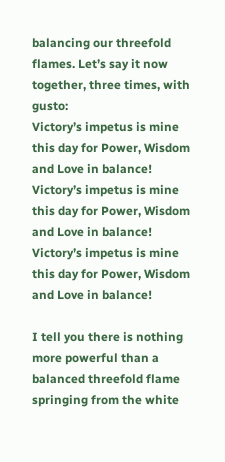balancing our threefold flames. Let’s say it now together, three times, with gusto:
Victory’s impetus is mine this day for Power, Wisdom and Love in balance!
Victory’s impetus is mine this day for Power, Wisdom and Love in balance!
Victory’s impetus is mine this day for Power, Wisdom and Love in balance!

I tell you there is nothing more powerful than a balanced threefold flame springing from the white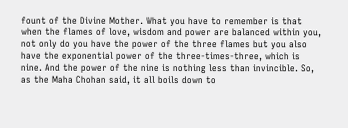fount of the Divine Mother. What you have to remember is that when the flames of love, wisdom and power are balanced within you, not only do you have the power of the three flames but you also have the exponential power of the three-times-three, which is nine. And the power of the nine is nothing less than invincible. So, as the Maha Chohan said, it all boils down to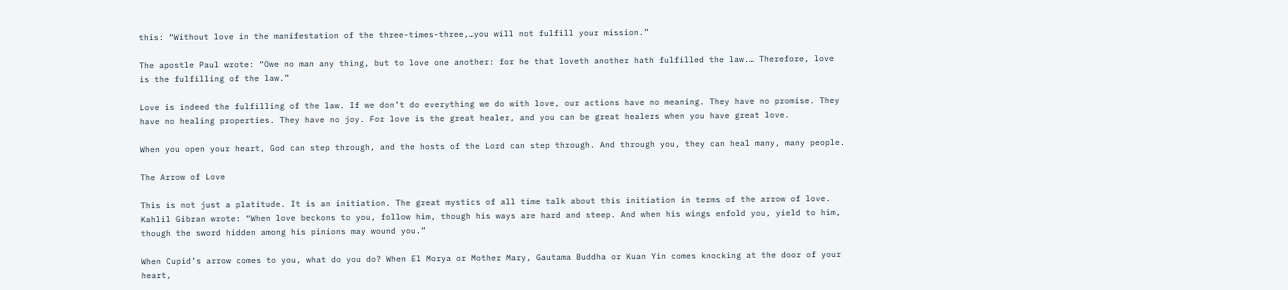this: “Without love in the manifestation of the three-times-three,…you will not fulfill your mission.”

The apostle Paul wrote: “Owe no man any thing, but to love one another: for he that loveth another hath fulfilled the law.… Therefore, love is the fulfilling of the law.”

Love is indeed the fulfilling of the law. If we don’t do everything we do with love, our actions have no meaning. They have no promise. They have no healing properties. They have no joy. For love is the great healer, and you can be great healers when you have great love.

When you open your heart, God can step through, and the hosts of the Lord can step through. And through you, they can heal many, many people.

The Arrow of Love

This is not just a platitude. It is an initiation. The great mystics of all time talk about this initiation in terms of the arrow of love. Kahlil Gibran wrote: “When love beckons to you, follow him, though his ways are hard and steep. And when his wings enfold you, yield to him, though the sword hidden among his pinions may wound you.”

When Cupid’s arrow comes to you, what do you do? When El Morya or Mother Mary, Gautama Buddha or Kuan Yin comes knocking at the door of your heart,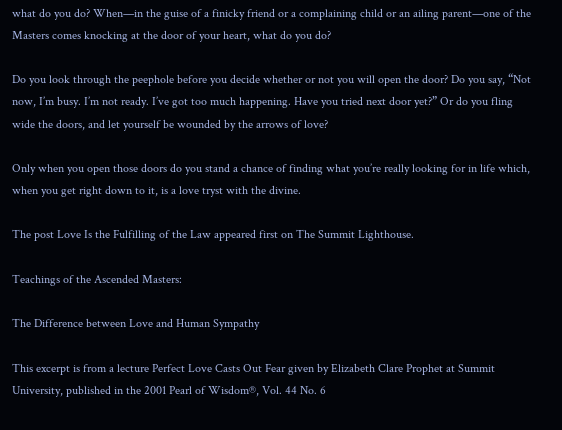what do you do? When—in the guise of a finicky friend or a complaining child or an ailing parent—one of the Masters comes knocking at the door of your heart, what do you do?

Do you look through the peephole before you decide whether or not you will open the door? Do you say, “Not now, I’m busy. I’m not ready. I’ve got too much happening. Have you tried next door yet?” Or do you fling wide the doors, and let yourself be wounded by the arrows of love?

Only when you open those doors do you stand a chance of finding what you’re really looking for in life which, when you get right down to it, is a love tryst with the divine.

The post Love Is the Fulfilling of the Law appeared first on The Summit Lighthouse.

Teachings of the Ascended Masters:

The Difference between Love and Human Sympathy

This excerpt is from a lecture Perfect Love Casts Out Fear given by Elizabeth Clare Prophet at Summit University, published in the 2001 Pearl of Wisdom®, Vol. 44 No. 6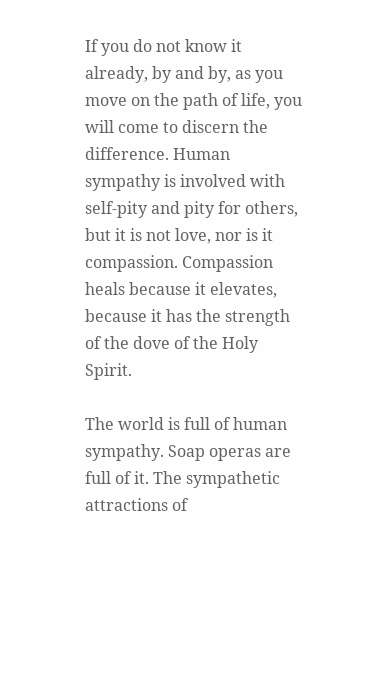If you do not know it already, by and by, as you move on the path of life, you will come to discern the difference. Human sympathy is involved with self-pity and pity for others, but it is not love, nor is it compassion. Compassion heals because it elevates, because it has the strength of the dove of the Holy Spirit.

The world is full of human sympathy. Soap operas are full of it. The sympathetic attractions of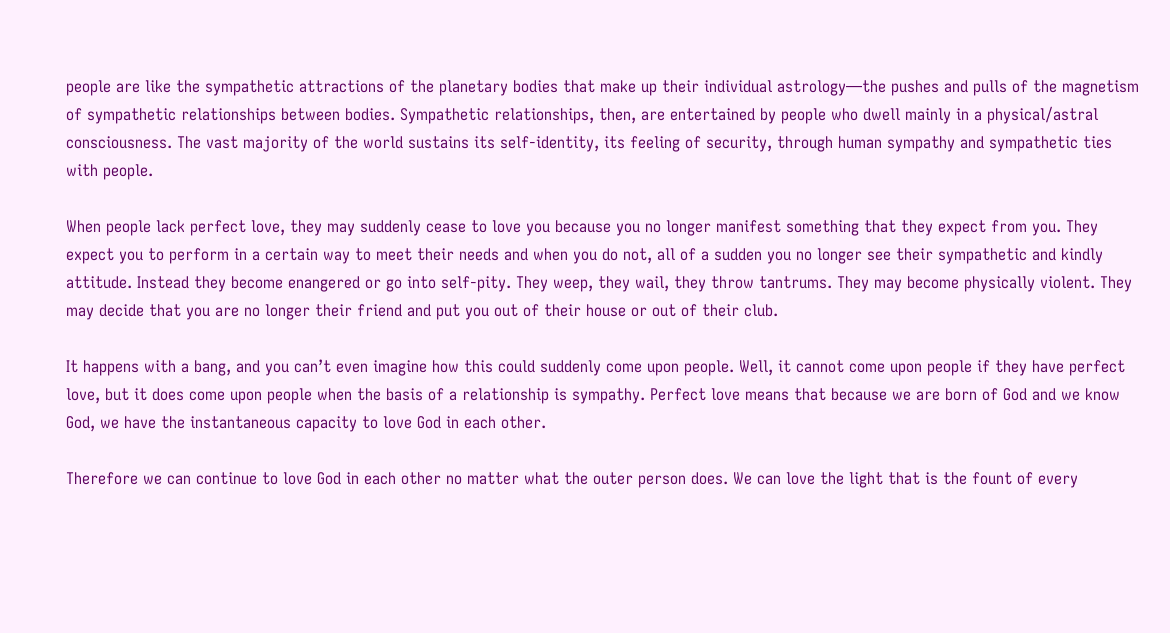people are like the sympathetic attractions of the planetary bodies that make up their individual astrology—the pushes and pulls of the magnetism of sympathetic relationships between bodies. Sympathetic relationships, then, are entertained by people who dwell mainly in a physical/astral consciousness. The vast majority of the world sustains its self-identity, its feeling of security, through human sympathy and sympathetic ties with people.

When people lack perfect love, they may suddenly cease to love you because you no longer manifest something that they expect from you. They expect you to perform in a certain way to meet their needs and when you do not, all of a sudden you no longer see their sympathetic and kindly attitude. Instead they become enangered or go into self-pity. They weep, they wail, they throw tantrums. They may become physically violent. They may decide that you are no longer their friend and put you out of their house or out of their club.

It happens with a bang, and you can’t even imagine how this could suddenly come upon people. Well, it cannot come upon people if they have perfect love, but it does come upon people when the basis of a relationship is sympathy. Perfect love means that because we are born of God and we know God, we have the instantaneous capacity to love God in each other.

Therefore we can continue to love God in each other no matter what the outer person does. We can love the light that is the fount of every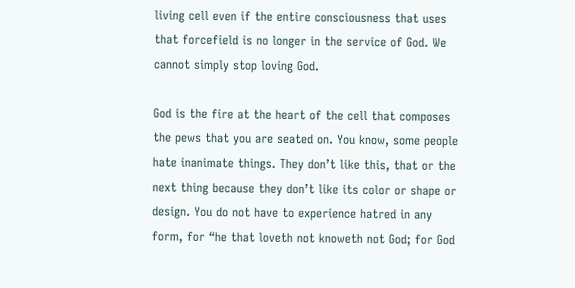living cell even if the entire consciousness that uses that forcefield is no longer in the service of God. We cannot simply stop loving God.

God is the fire at the heart of the cell that composes the pews that you are seated on. You know, some people hate inanimate things. They don’t like this, that or the next thing because they don’t like its color or shape or design. You do not have to experience hatred in any form, for “he that loveth not knoweth not God; for God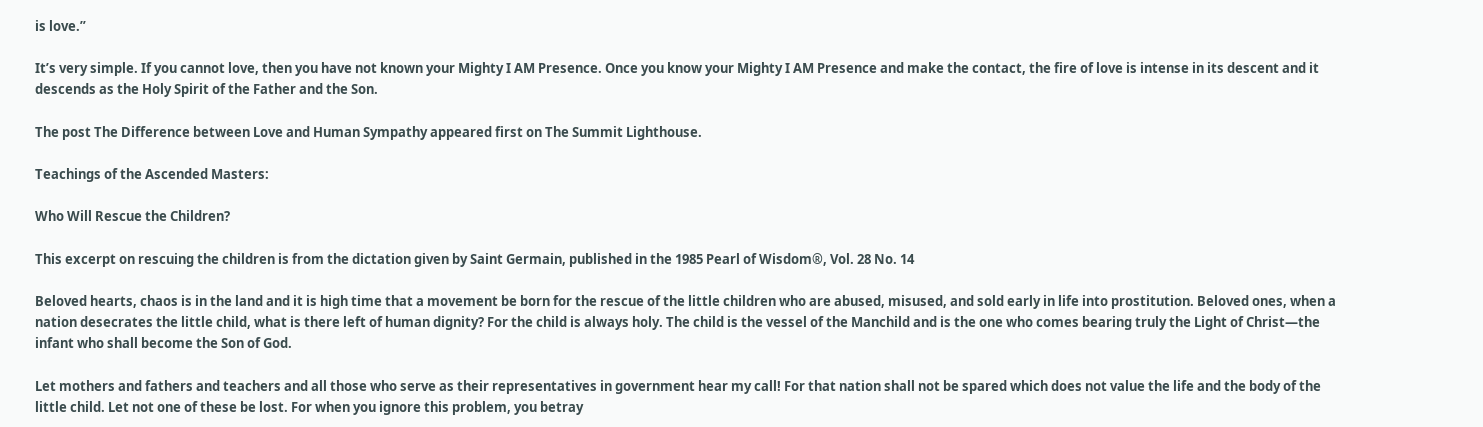is love.”

It’s very simple. If you cannot love, then you have not known your Mighty I AM Presence. Once you know your Mighty I AM Presence and make the contact, the fire of love is intense in its descent and it descends as the Holy Spirit of the Father and the Son.

The post The Difference between Love and Human Sympathy appeared first on The Summit Lighthouse.

Teachings of the Ascended Masters:

Who Will Rescue the Children?

This excerpt on rescuing the children is from the dictation given by Saint Germain, published in the 1985 Pearl of Wisdom®, Vol. 28 No. 14

Beloved hearts, chaos is in the land and it is high time that a movement be born for the rescue of the little children who are abused, misused, and sold early in life into prostitution. Beloved ones, when a nation desecrates the little child, what is there left of human dignity? For the child is always holy. The child is the vessel of the Manchild and is the one who comes bearing truly the Light of Christ—the infant who shall become the Son of God.

Let mothers and fathers and teachers and all those who serve as their representatives in government hear my call! For that nation shall not be spared which does not value the life and the body of the little child. Let not one of these be lost. For when you ignore this problem, you betray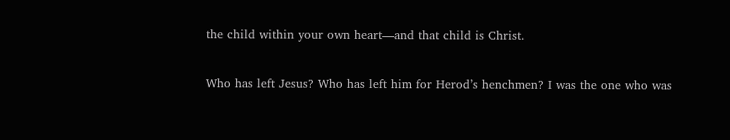the child within your own heart—and that child is Christ.

Who has left Jesus? Who has left him for Herod’s henchmen? I was the one who was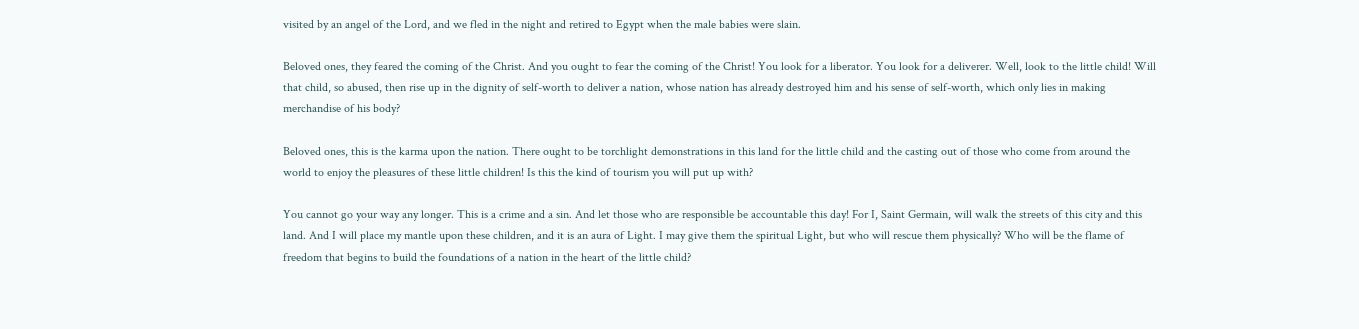visited by an angel of the Lord, and we fled in the night and retired to Egypt when the male babies were slain.

Beloved ones, they feared the coming of the Christ. And you ought to fear the coming of the Christ! You look for a liberator. You look for a deliverer. Well, look to the little child! Will that child, so abused, then rise up in the dignity of self-worth to deliver a nation, whose nation has already destroyed him and his sense of self-worth, which only lies in making merchandise of his body?

Beloved ones, this is the karma upon the nation. There ought to be torchlight demonstrations in this land for the little child and the casting out of those who come from around the world to enjoy the pleasures of these little children! Is this the kind of tourism you will put up with?

You cannot go your way any longer. This is a crime and a sin. And let those who are responsible be accountable this day! For I, Saint Germain, will walk the streets of this city and this land. And I will place my mantle upon these children, and it is an aura of Light. I may give them the spiritual Light, but who will rescue them physically? Who will be the flame of freedom that begins to build the foundations of a nation in the heart of the little child?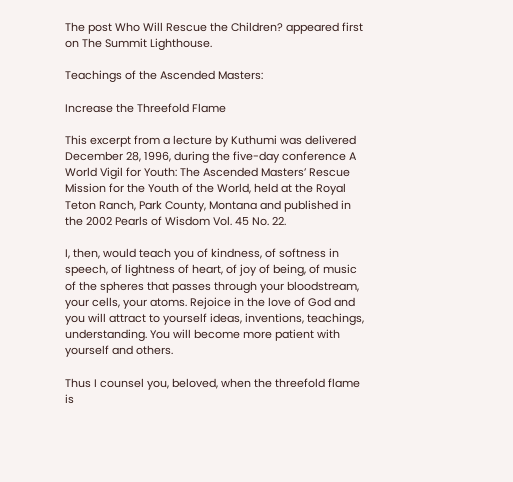The post Who Will Rescue the Children? appeared first on The Summit Lighthouse.

Teachings of the Ascended Masters:

Increase the Threefold Flame

This excerpt from a lecture by Kuthumi was delivered December 28, 1996, during the five-day conference A World Vigil for Youth: The Ascended Masters’ Rescue Mission for the Youth of the World, held at the Royal Teton Ranch, Park County, Montana and published in the 2002 Pearls of Wisdom Vol. 45 No. 22.

I, then, would teach you of kindness, of softness in speech, of lightness of heart, of joy of being, of music of the spheres that passes through your bloodstream, your cells, your atoms. Rejoice in the love of God and you will attract to yourself ideas, inventions, teachings, understanding. You will become more patient with yourself and others.

Thus I counsel you, beloved, when the threefold flame is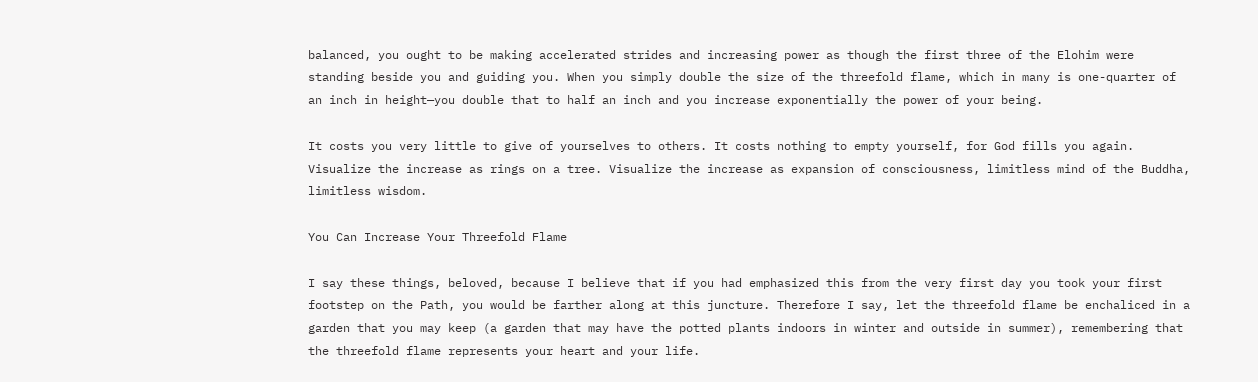balanced, you ought to be making accelerated strides and increasing power as though the first three of the Elohim were standing beside you and guiding you. When you simply double the size of the threefold flame, which in many is one-quarter of an inch in height—you double that to half an inch and you increase exponentially the power of your being.

It costs you very little to give of yourselves to others. It costs nothing to empty yourself, for God fills you again. Visualize the increase as rings on a tree. Visualize the increase as expansion of consciousness, limitless mind of the Buddha, limitless wisdom.

You Can Increase Your Threefold Flame

I say these things, beloved, because I believe that if you had emphasized this from the very first day you took your first footstep on the Path, you would be farther along at this juncture. Therefore I say, let the threefold flame be enchaliced in a garden that you may keep (a garden that may have the potted plants indoors in winter and outside in summer), remembering that the threefold flame represents your heart and your life.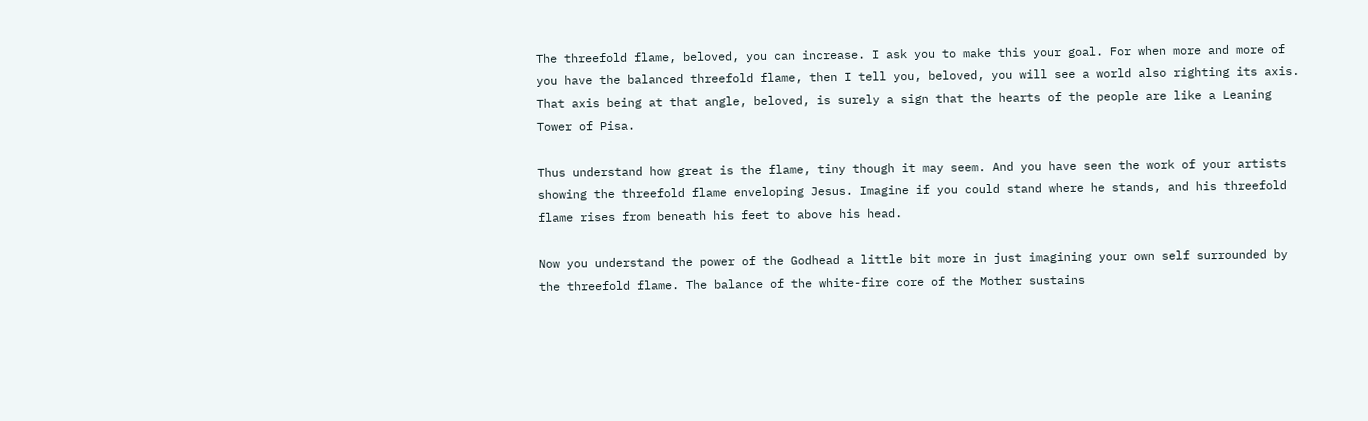The threefold flame, beloved, you can increase. I ask you to make this your goal. For when more and more of you have the balanced threefold flame, then I tell you, beloved, you will see a world also righting its axis. That axis being at that angle, beloved, is surely a sign that the hearts of the people are like a Leaning Tower of Pisa.

Thus understand how great is the flame, tiny though it may seem. And you have seen the work of your artists showing the threefold flame enveloping Jesus. Imagine if you could stand where he stands, and his threefold flame rises from beneath his feet to above his head.

Now you understand the power of the Godhead a little bit more in just imagining your own self surrounded by the threefold flame. The balance of the white-fire core of the Mother sustains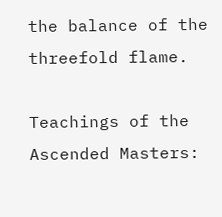the balance of the threefold flame.

Teachings of the Ascended Masters: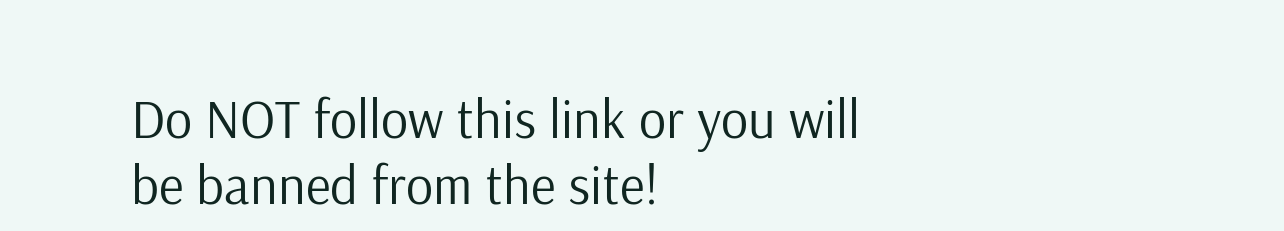Do NOT follow this link or you will be banned from the site!